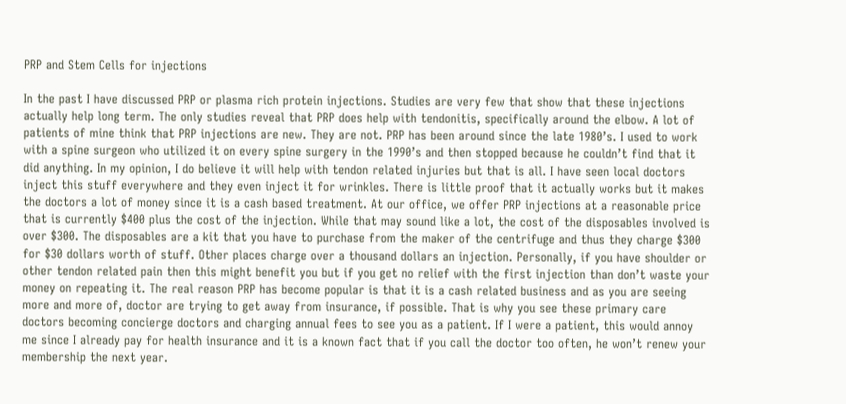PRP and Stem Cells for injections

In the past I have discussed PRP or plasma rich protein injections. Studies are very few that show that these injections actually help long term. The only studies reveal that PRP does help with tendonitis, specifically around the elbow. A lot of patients of mine think that PRP injections are new. They are not. PRP has been around since the late 1980’s. I used to work with a spine surgeon who utilized it on every spine surgery in the 1990’s and then stopped because he couldn’t find that it did anything. In my opinion, I do believe it will help with tendon related injuries but that is all. I have seen local doctors inject this stuff everywhere and they even inject it for wrinkles. There is little proof that it actually works but it makes the doctors a lot of money since it is a cash based treatment. At our office, we offer PRP injections at a reasonable price that is currently $400 plus the cost of the injection. While that may sound like a lot, the cost of the disposables involved is over $300. The disposables are a kit that you have to purchase from the maker of the centrifuge and thus they charge $300 for $30 dollars worth of stuff. Other places charge over a thousand dollars an injection. Personally, if you have shoulder or other tendon related pain then this might benefit you but if you get no relief with the first injection than don’t waste your money on repeating it. The real reason PRP has become popular is that it is a cash related business and as you are seeing more and more of, doctor are trying to get away from insurance, if possible. That is why you see these primary care doctors becoming concierge doctors and charging annual fees to see you as a patient. If I were a patient, this would annoy me since I already pay for health insurance and it is a known fact that if you call the doctor too often, he won’t renew your membership the next year.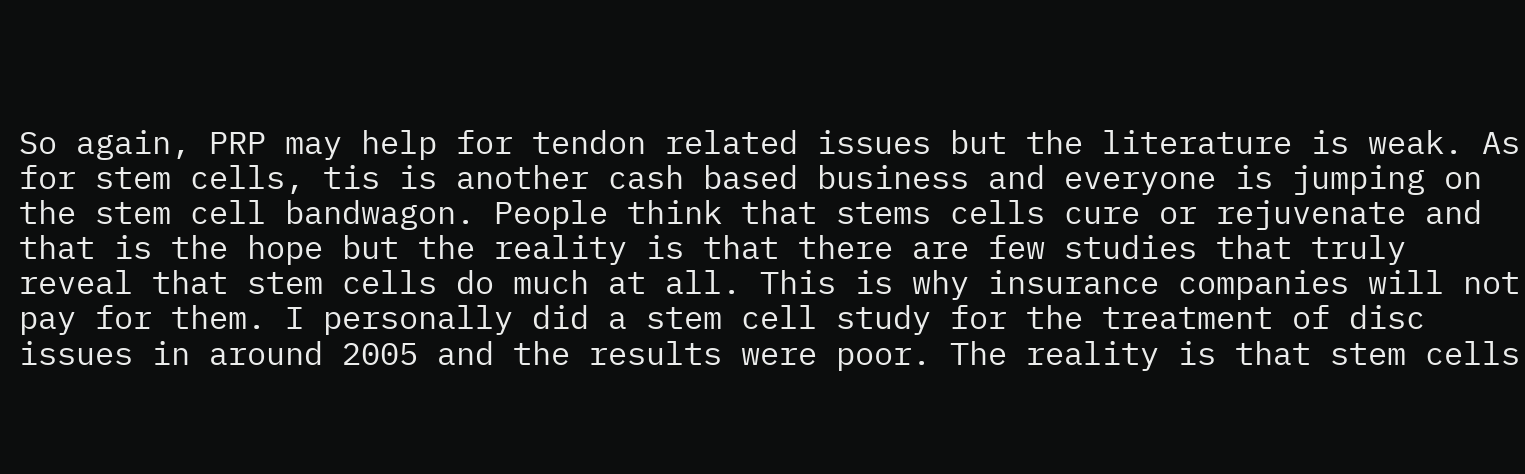So again, PRP may help for tendon related issues but the literature is weak. As for stem cells, tis is another cash based business and everyone is jumping on the stem cell bandwagon. People think that stems cells cure or rejuvenate and that is the hope but the reality is that there are few studies that truly reveal that stem cells do much at all. This is why insurance companies will not pay for them. I personally did a stem cell study for the treatment of disc issues in around 2005 and the results were poor. The reality is that stem cells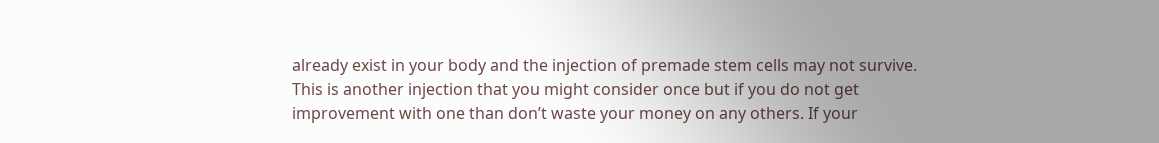already exist in your body and the injection of premade stem cells may not survive. This is another injection that you might consider once but if you do not get improvement with one than don’t waste your money on any others. If your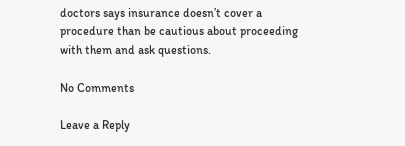doctors says insurance doesn’t cover a procedure than be cautious about proceeding with them and ask questions.

No Comments

Leave a Reply